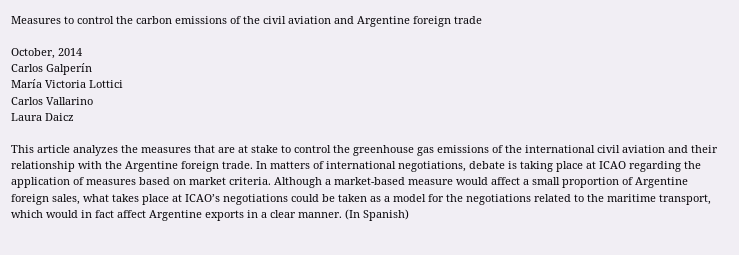Measures to control the carbon emissions of the civil aviation and Argentine foreign trade

October, 2014
Carlos Galperín
María Victoria Lottici
Carlos Vallarino
Laura Daicz

This article analyzes the measures that are at stake to control the greenhouse gas emissions of the international civil aviation and their relationship with the Argentine foreign trade. In matters of international negotiations, debate is taking place at ICAO regarding the application of measures based on market criteria. Although a market-based measure would affect a small proportion of Argentine foreign sales, what takes place at ICAO’s negotiations could be taken as a model for the negotiations related to the maritime transport, which would in fact affect Argentine exports in a clear manner. (In Spanish)